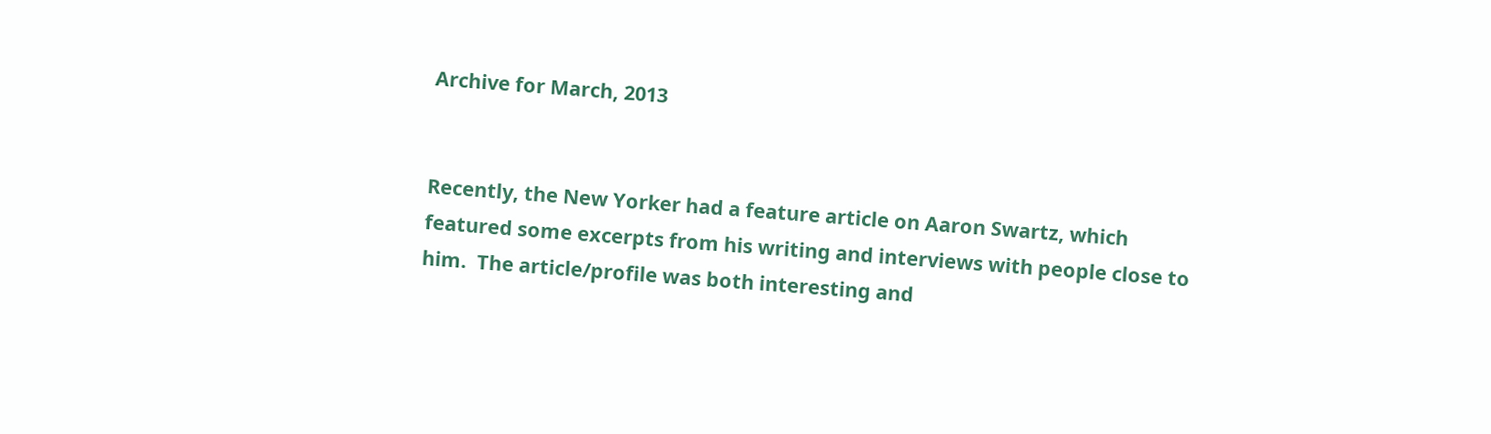Archive for March, 2013


Recently, the New Yorker had a feature article on Aaron Swartz, which featured some excerpts from his writing and interviews with people close to him.  The article/profile was both interesting and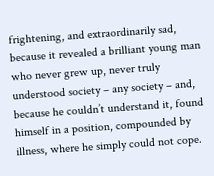frightening, and extraordinarily sad, because it revealed a brilliant young man who never grew up, never truly understood society – any society – and, because he couldn’t understand it, found himself in a position, compounded by illness, where he simply could not cope.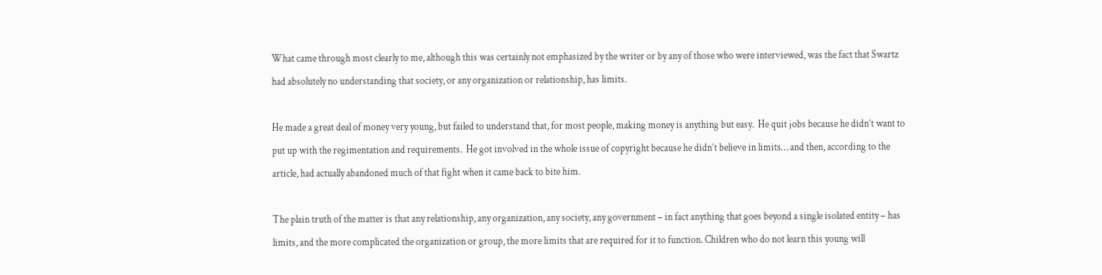What came through most clearly to me, although this was certainly not emphasized by the writer or by any of those who were interviewed, was the fact that Swartz had absolutely no understanding that society, or any organization or relationship, has limits.

He made a great deal of money very young, but failed to understand that, for most people, making money is anything but easy.  He quit jobs because he didn’t want to put up with the regimentation and requirements.  He got involved in the whole issue of copyright because he didn’t believe in limits… and then, according to the article, had actually abandoned much of that fight when it came back to bite him.

The plain truth of the matter is that any relationship, any organization, any society, any government – in fact anything that goes beyond a single isolated entity – has limits, and the more complicated the organization or group, the more limits that are required for it to function. Children who do not learn this young will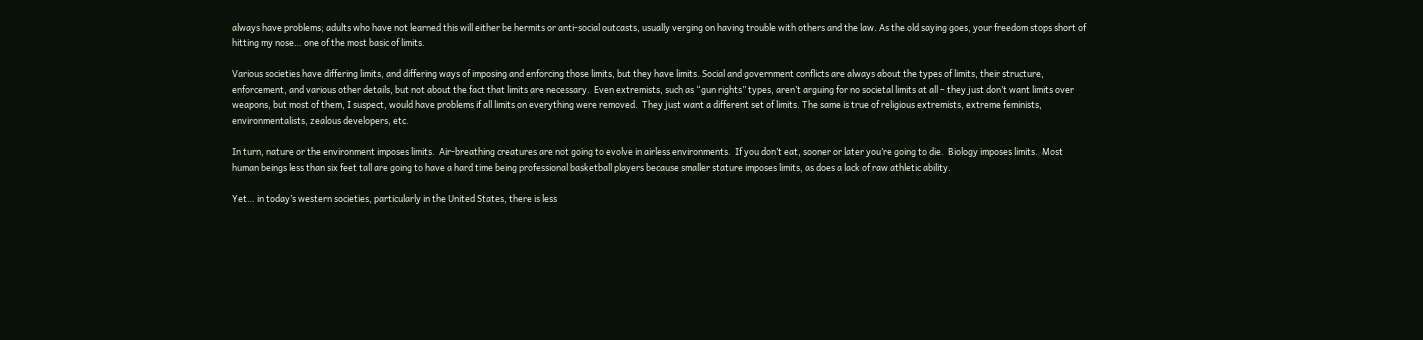always have problems; adults who have not learned this will either be hermits or anti-social outcasts, usually verging on having trouble with others and the law. As the old saying goes, your freedom stops short of hitting my nose… one of the most basic of limits.

Various societies have differing limits, and differing ways of imposing and enforcing those limits, but they have limits. Social and government conflicts are always about the types of limits, their structure, enforcement, and various other details, but not about the fact that limits are necessary.  Even extremists, such as “gun rights” types, aren’t arguing for no societal limits at all – they just don’t want limits over weapons, but most of them, I suspect, would have problems if all limits on everything were removed.  They just want a different set of limits. The same is true of religious extremists, extreme feminists, environmentalists, zealous developers, etc.

In turn, nature or the environment imposes limits.  Air-breathing creatures are not going to evolve in airless environments.  If you don’t eat, sooner or later you’re going to die.  Biology imposes limits.  Most human beings less than six feet tall are going to have a hard time being professional basketball players because smaller stature imposes limits, as does a lack of raw athletic ability.

Yet… in today’s western societies, particularly in the United States, there is less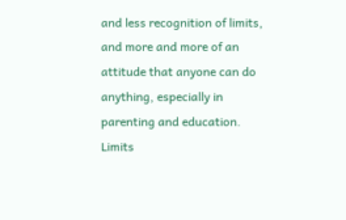and less recognition of limits, and more and more of an attitude that anyone can do anything, especially in parenting and education.  Limits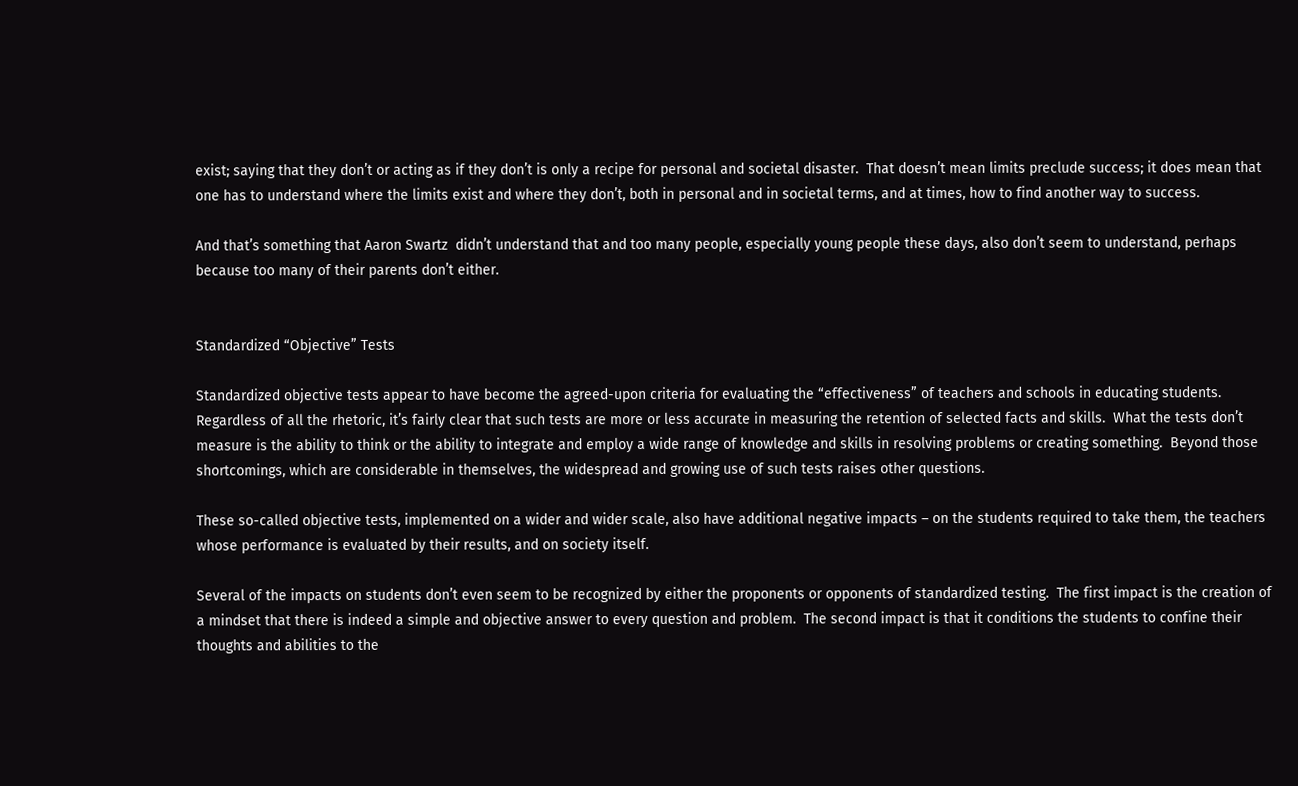exist; saying that they don’t or acting as if they don’t is only a recipe for personal and societal disaster.  That doesn’t mean limits preclude success; it does mean that one has to understand where the limits exist and where they don’t, both in personal and in societal terms, and at times, how to find another way to success.

And that’s something that Aaron Swartz  didn’t understand that and too many people, especially young people these days, also don’t seem to understand, perhaps because too many of their parents don’t either.


Standardized “Objective” Tests

Standardized objective tests appear to have become the agreed-upon criteria for evaluating the “effectiveness” of teachers and schools in educating students. Regardless of all the rhetoric, it’s fairly clear that such tests are more or less accurate in measuring the retention of selected facts and skills.  What the tests don’t measure is the ability to think or the ability to integrate and employ a wide range of knowledge and skills in resolving problems or creating something.  Beyond those shortcomings, which are considerable in themselves, the widespread and growing use of such tests raises other questions.

These so-called objective tests, implemented on a wider and wider scale, also have additional negative impacts – on the students required to take them, the teachers whose performance is evaluated by their results, and on society itself.

Several of the impacts on students don’t even seem to be recognized by either the proponents or opponents of standardized testing.  The first impact is the creation of a mindset that there is indeed a simple and objective answer to every question and problem.  The second impact is that it conditions the students to confine their thoughts and abilities to the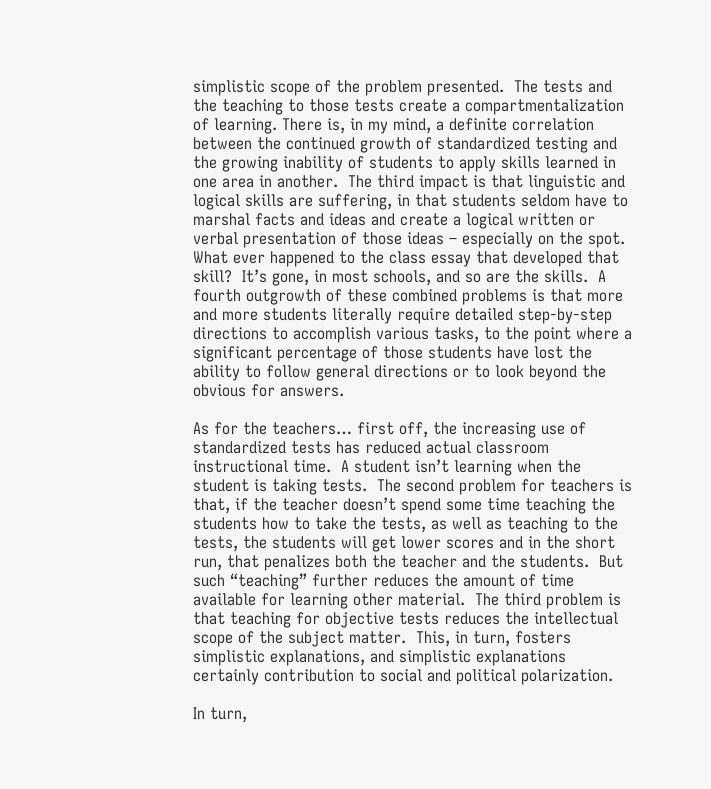simplistic scope of the problem presented.  The tests and the teaching to those tests create a compartmentalization of learning. There is, in my mind, a definite correlation between the continued growth of standardized testing and the growing inability of students to apply skills learned in one area in another.  The third impact is that linguistic and logical skills are suffering, in that students seldom have to marshal facts and ideas and create a logical written or verbal presentation of those ideas – especially on the spot.  What ever happened to the class essay that developed that skill?  It’s gone, in most schools, and so are the skills.  A fourth outgrowth of these combined problems is that more and more students literally require detailed step-by-step directions to accomplish various tasks, to the point where a significant percentage of those students have lost the ability to follow general directions or to look beyond the obvious for answers.

As for the teachers… first off, the increasing use of standardized tests has reduced actual classroom instructional time.  A student isn’t learning when the student is taking tests.  The second problem for teachers is that, if the teacher doesn’t spend some time teaching the students how to take the tests, as well as teaching to the tests, the students will get lower scores and in the short run, that penalizes both the teacher and the students.  But such “teaching” further reduces the amount of time available for learning other material.  The third problem is that teaching for objective tests reduces the intellectual scope of the subject matter.  This, in turn, fosters simplistic explanations, and simplistic explanations certainly contribution to social and political polarization.

In turn,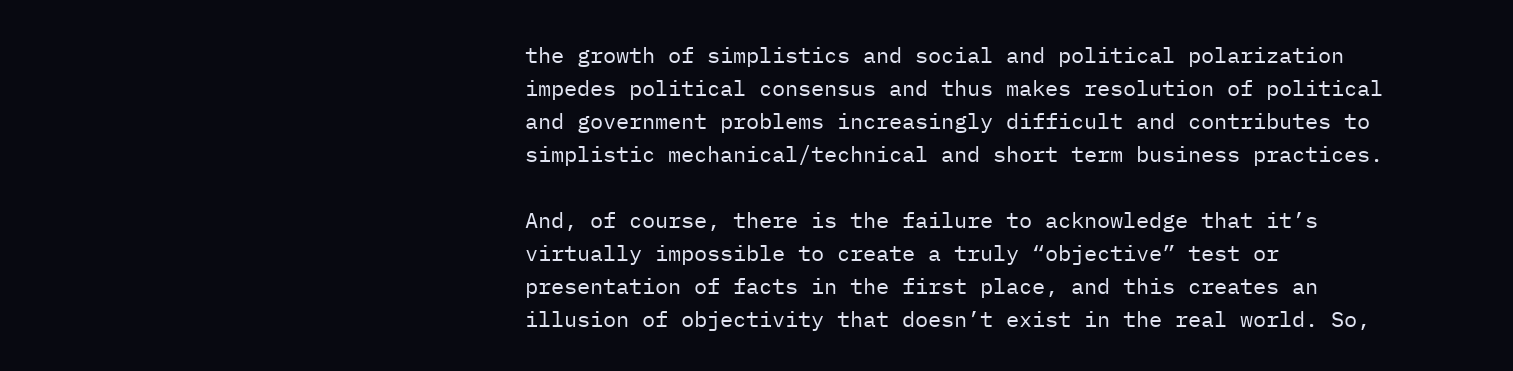the growth of simplistics and social and political polarization impedes political consensus and thus makes resolution of political and government problems increasingly difficult and contributes to simplistic mechanical/technical and short term business practices.

And, of course, there is the failure to acknowledge that it’s virtually impossible to create a truly “objective” test or presentation of facts in the first place, and this creates an illusion of objectivity that doesn’t exist in the real world. So,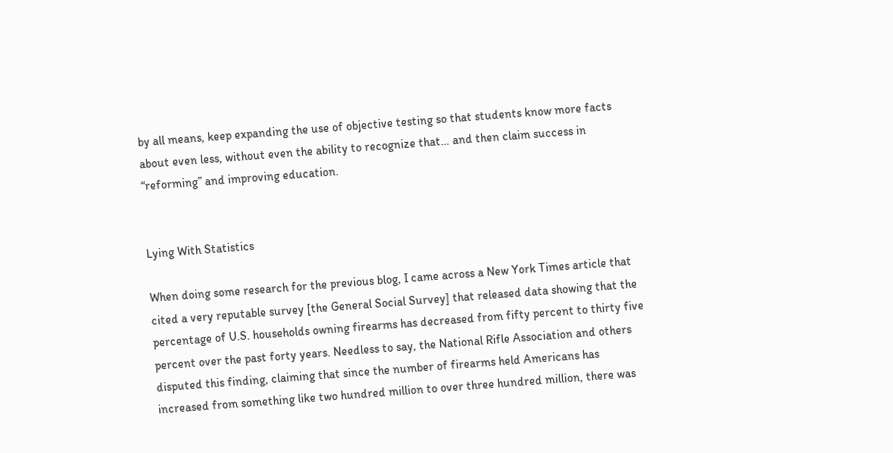by all means, keep expanding the use of objective testing so that students know more facts about even less, without even the ability to recognize that… and then claim success in “reforming” and improving education.


Lying With Statistics

When doing some research for the previous blog, I came across a New York Times article that cited a very reputable survey [the General Social Survey] that released data showing that the percentage of U.S. households owning firearms has decreased from fifty percent to thirty five percent over the past forty years. Needless to say, the National Rifle Association and others disputed this finding, claiming that since the number of firearms held Americans has increased from something like two hundred million to over three hundred million, there was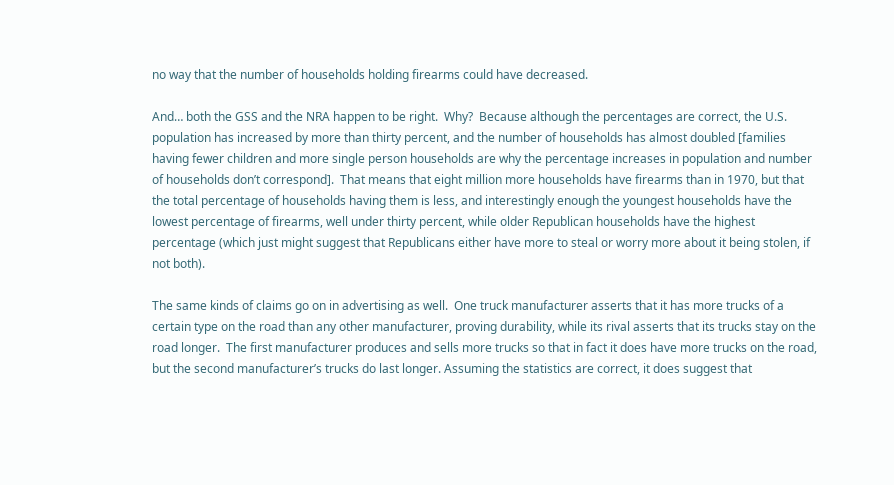no way that the number of households holding firearms could have decreased.

And… both the GSS and the NRA happen to be right.  Why?  Because although the percentages are correct, the U.S. population has increased by more than thirty percent, and the number of households has almost doubled [families having fewer children and more single person households are why the percentage increases in population and number of households don’t correspond].  That means that eight million more households have firearms than in 1970, but that the total percentage of households having them is less, and interestingly enough the youngest households have the lowest percentage of firearms, well under thirty percent, while older Republican households have the highest percentage (which just might suggest that Republicans either have more to steal or worry more about it being stolen, if not both).

The same kinds of claims go on in advertising as well.  One truck manufacturer asserts that it has more trucks of a certain type on the road than any other manufacturer, proving durability, while its rival asserts that its trucks stay on the road longer.  The first manufacturer produces and sells more trucks so that in fact it does have more trucks on the road, but the second manufacturer’s trucks do last longer. Assuming the statistics are correct, it does suggest that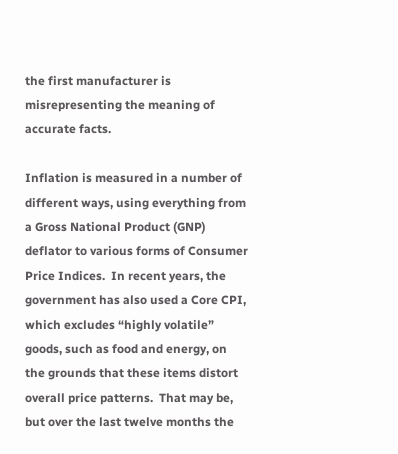the first manufacturer is misrepresenting the meaning of accurate facts.

Inflation is measured in a number of different ways, using everything from a Gross National Product (GNP) deflator to various forms of Consumer Price Indices.  In recent years, the government has also used a Core CPI, which excludes “highly volatile” goods, such as food and energy, on the grounds that these items distort overall price patterns.  That may be, but over the last twelve months the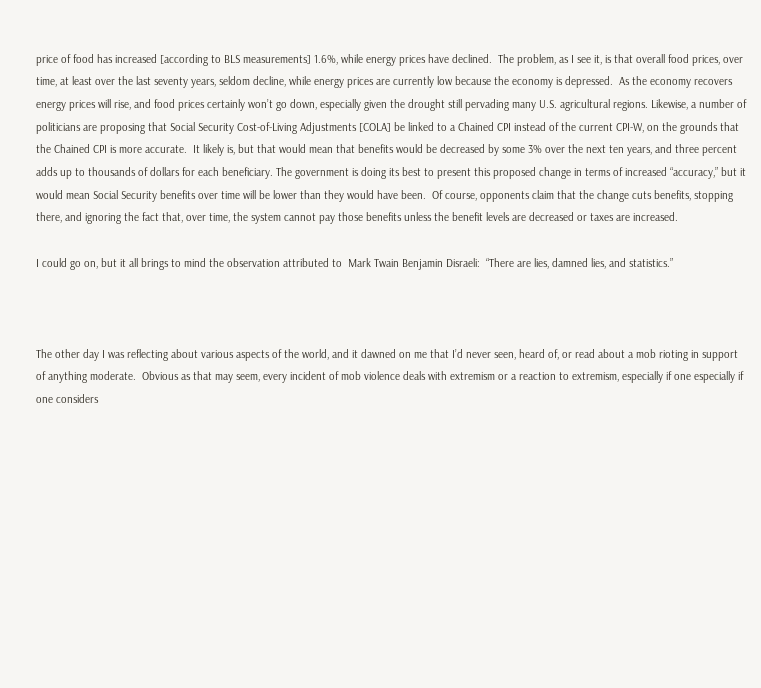price of food has increased [according to BLS measurements] 1.6%, while energy prices have declined.  The problem, as I see it, is that overall food prices, over time, at least over the last seventy years, seldom decline, while energy prices are currently low because the economy is depressed.  As the economy recovers energy prices will rise, and food prices certainly won’t go down, especially given the drought still pervading many U.S. agricultural regions. Likewise, a number of politicians are proposing that Social Security Cost-of-Living Adjustments [COLA] be linked to a Chained CPI instead of the current CPI-W, on the grounds that the Chained CPI is more accurate.  It likely is, but that would mean that benefits would be decreased by some 3% over the next ten years, and three percent adds up to thousands of dollars for each beneficiary. The government is doing its best to present this proposed change in terms of increased “accuracy,” but it would mean Social Security benefits over time will be lower than they would have been.  Of course, opponents claim that the change cuts benefits, stopping there, and ignoring the fact that, over time, the system cannot pay those benefits unless the benefit levels are decreased or taxes are increased.

I could go on, but it all brings to mind the observation attributed to  Mark Twain Benjamin Disraeli:  “There are lies, damned lies, and statistics.”



The other day I was reflecting about various aspects of the world, and it dawned on me that I’d never seen, heard of, or read about a mob rioting in support of anything moderate.  Obvious as that may seem, every incident of mob violence deals with extremism or a reaction to extremism, especially if one especially if one considers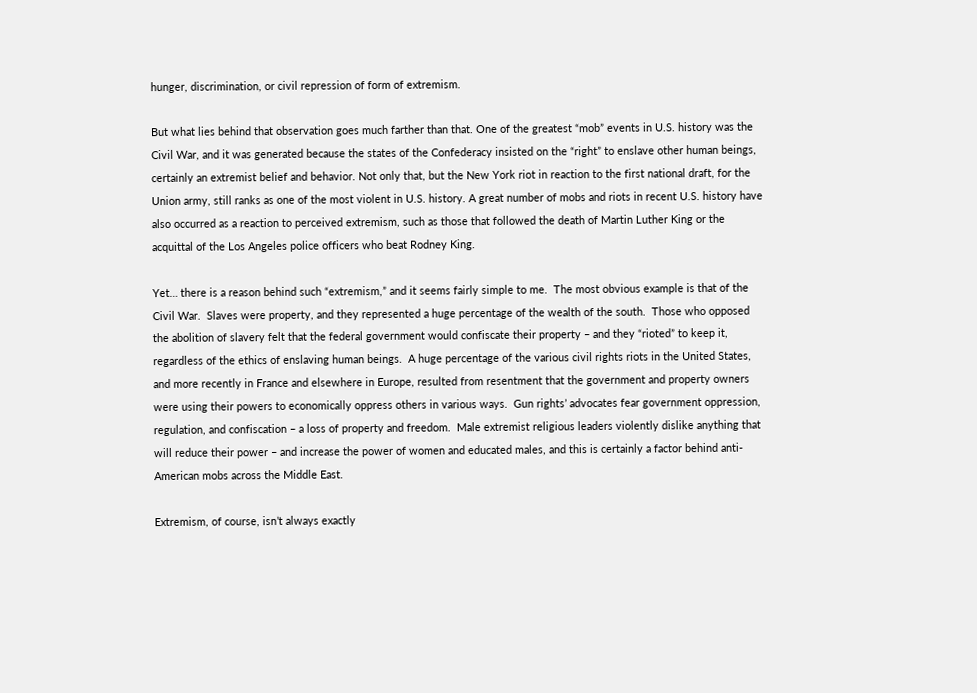hunger, discrimination, or civil repression of form of extremism.

But what lies behind that observation goes much farther than that. One of the greatest “mob” events in U.S. history was the Civil War, and it was generated because the states of the Confederacy insisted on the “right” to enslave other human beings, certainly an extremist belief and behavior. Not only that, but the New York riot in reaction to the first national draft, for the Union army, still ranks as one of the most violent in U.S. history. A great number of mobs and riots in recent U.S. history have also occurred as a reaction to perceived extremism, such as those that followed the death of Martin Luther King or the acquittal of the Los Angeles police officers who beat Rodney King.

Yet… there is a reason behind such “extremism,” and it seems fairly simple to me.  The most obvious example is that of the Civil War.  Slaves were property, and they represented a huge percentage of the wealth of the south.  Those who opposed the abolition of slavery felt that the federal government would confiscate their property – and they “rioted” to keep it, regardless of the ethics of enslaving human beings.  A huge percentage of the various civil rights riots in the United States, and more recently in France and elsewhere in Europe, resulted from resentment that the government and property owners were using their powers to economically oppress others in various ways.  Gun rights’ advocates fear government oppression, regulation, and confiscation – a loss of property and freedom.  Male extremist religious leaders violently dislike anything that will reduce their power – and increase the power of women and educated males, and this is certainly a factor behind anti-American mobs across the Middle East.

Extremism, of course, isn’t always exactly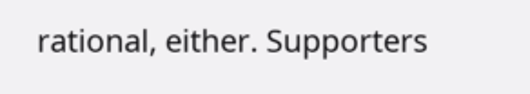rational, either. Supporters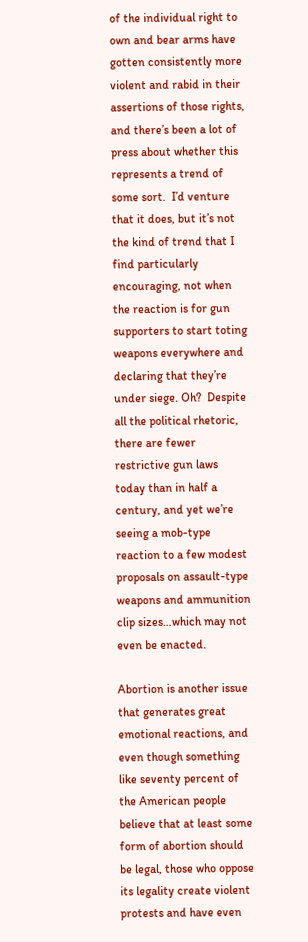of the individual right to own and bear arms have gotten consistently more violent and rabid in their assertions of those rights, and there’s been a lot of press about whether this represents a trend of some sort.  I’d venture that it does, but it’s not the kind of trend that I find particularly encouraging, not when the reaction is for gun supporters to start toting weapons everywhere and declaring that they’re under siege. Oh?  Despite all the political rhetoric, there are fewer restrictive gun laws today than in half a century, and yet we’re seeing a mob-type reaction to a few modest proposals on assault-type weapons and ammunition clip sizes…which may not even be enacted.

Abortion is another issue that generates great emotional reactions, and even though something like seventy percent of the American people believe that at least some form of abortion should be legal, those who oppose its legality create violent protests and have even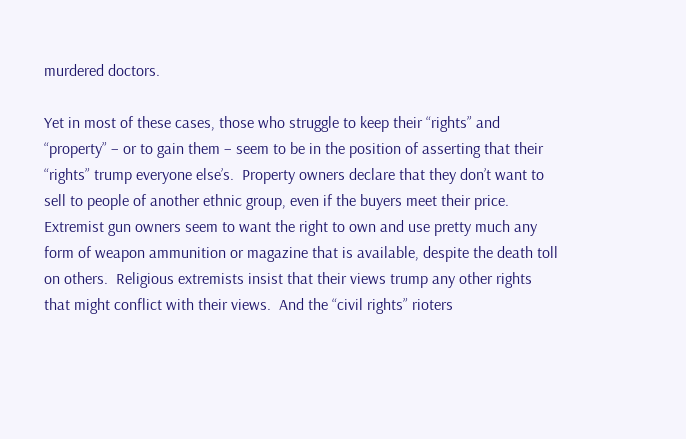murdered doctors.

Yet in most of these cases, those who struggle to keep their “rights” and “property” – or to gain them – seem to be in the position of asserting that their “rights” trump everyone else’s.  Property owners declare that they don’t want to sell to people of another ethnic group, even if the buyers meet their price.  Extremist gun owners seem to want the right to own and use pretty much any form of weapon ammunition or magazine that is available, despite the death toll on others.  Religious extremists insist that their views trump any other rights that might conflict with their views.  And the “civil rights” rioters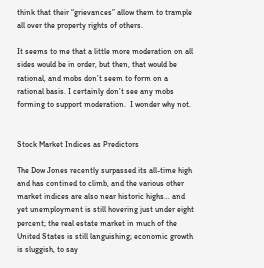think that their “grievances” allow them to trample all over the property rights of others.

It seems to me that a little more moderation on all sides would be in order, but then, that would be rational, and mobs don’t seem to form on a rational basis. I certainly don’t see any mobs forming to support moderation.  I wonder why not.


Stock Market Indices as Predictors

The Dow Jones recently surpassed its all-time high and has contined to climb, and the various other market indices are also near historic highs… and yet unemployment is still hovering just under eight percent; the real estate market in much of the United States is still languishing; economic growth is sluggish, to say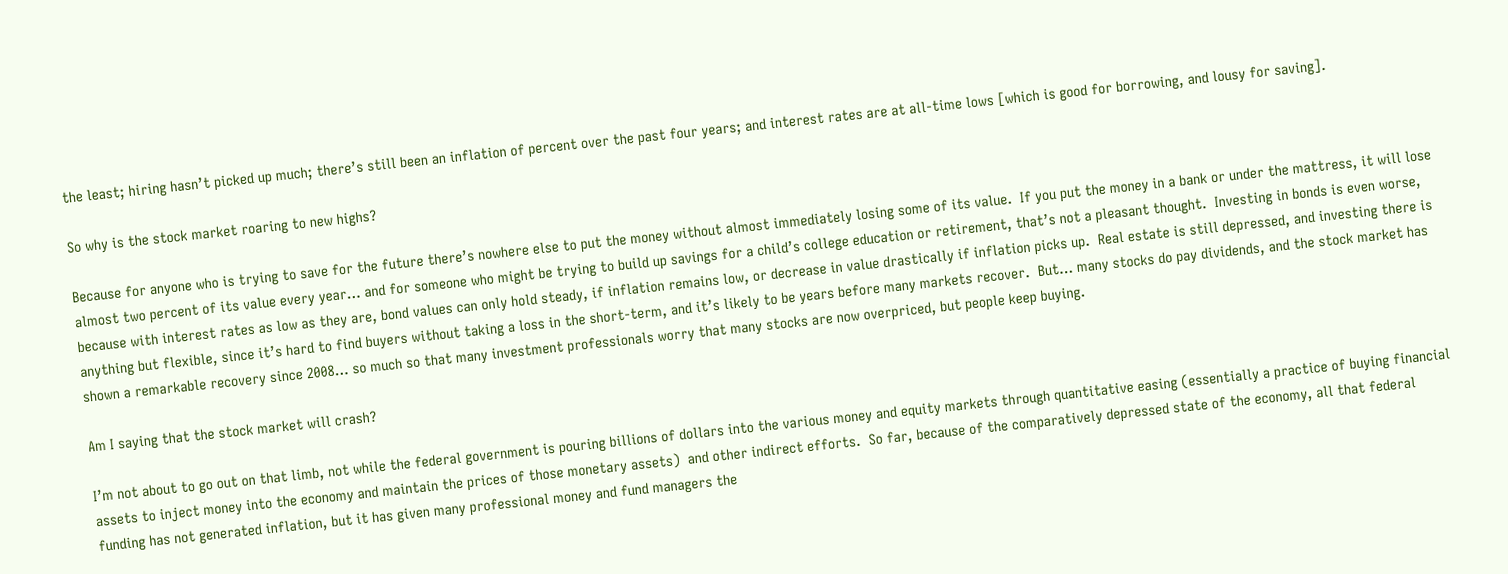the least; hiring hasn’t picked up much; there’s still been an inflation of percent over the past four years; and interest rates are at all-time lows [which is good for borrowing, and lousy for saving].

So why is the stock market roaring to new highs?

Because for anyone who is trying to save for the future there’s nowhere else to put the money without almost immediately losing some of its value.  If you put the money in a bank or under the mattress, it will lose almost two percent of its value every year… and for someone who might be trying to build up savings for a child’s college education or retirement, that’s not a pleasant thought.  Investing in bonds is even worse, because with interest rates as low as they are, bond values can only hold steady, if inflation remains low, or decrease in value drastically if inflation picks up.  Real estate is still depressed, and investing there is anything but flexible, since it’s hard to find buyers without taking a loss in the short-term, and it’s likely to be years before many markets recover.  But… many stocks do pay dividends, and the stock market has shown a remarkable recovery since 2008… so much so that many investment professionals worry that many stocks are now overpriced, but people keep buying.

Am I saying that the stock market will crash?

I’m not about to go out on that limb, not while the federal government is pouring billions of dollars into the various money and equity markets through quantitative easing (essentially a practice of buying financial assets to inject money into the economy and maintain the prices of those monetary assets)  and other indirect efforts.  So far, because of the comparatively depressed state of the economy, all that federal funding has not generated inflation, but it has given many professional money and fund managers the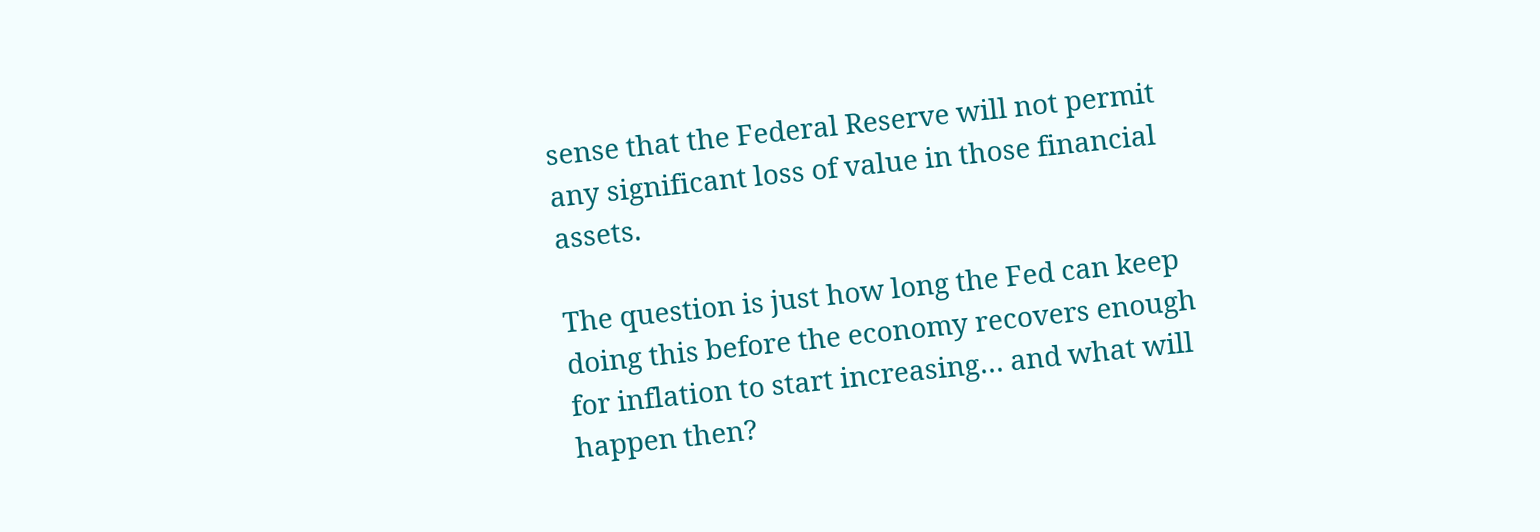sense that the Federal Reserve will not permit any significant loss of value in those financial assets.

The question is just how long the Fed can keep doing this before the economy recovers enough for inflation to start increasing… and what will happen then?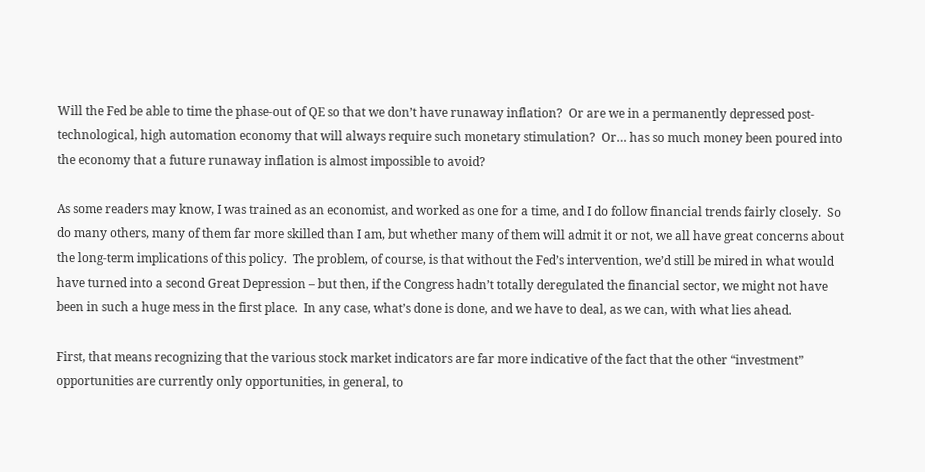Will the Fed be able to time the phase-out of QE so that we don’t have runaway inflation?  Or are we in a permanently depressed post-technological, high automation economy that will always require such monetary stimulation?  Or… has so much money been poured into the economy that a future runaway inflation is almost impossible to avoid?

As some readers may know, I was trained as an economist, and worked as one for a time, and I do follow financial trends fairly closely.  So do many others, many of them far more skilled than I am, but whether many of them will admit it or not, we all have great concerns about the long-term implications of this policy.  The problem, of course, is that without the Fed’s intervention, we’d still be mired in what would have turned into a second Great Depression – but then, if the Congress hadn’t totally deregulated the financial sector, we might not have been in such a huge mess in the first place.  In any case, what’s done is done, and we have to deal, as we can, with what lies ahead.

First, that means recognizing that the various stock market indicators are far more indicative of the fact that the other “investment” opportunities are currently only opportunities, in general, to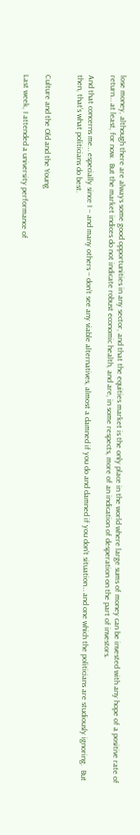lose money, although there are always some good opportunities in any sector, and that the equities market is the only place in the world where large sums of money can be invested with any hope of a positive rate of return… at least, for now.  But the market indices do not indicate robust economic health, and are, in some respects, more of an indication of desperation on the part of investors.

And that concerns me… especially since I – and many others – don’t see any viable alternatives, almost a damned if you do and damned if you don’t situation… and one which the politicians are studiously ignoring.  But then, that’s what politicians do best.


Culture and the Old and the Young

Last week, I attended a university performance of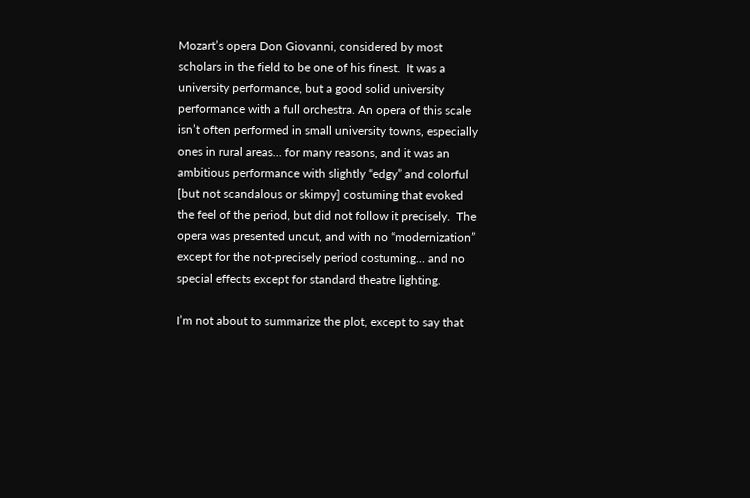Mozart’s opera Don Giovanni, considered by most scholars in the field to be one of his finest.  It was a university performance, but a good solid university performance with a full orchestra. An opera of this scale isn’t often performed in small university towns, especially ones in rural areas… for many reasons, and it was an ambitious performance with slightly “edgy” and colorful [but not scandalous or skimpy] costuming that evoked the feel of the period, but did not follow it precisely.  The opera was presented uncut, and with no “modernization” except for the not-precisely period costuming… and no special effects except for standard theatre lighting.

I’m not about to summarize the plot, except to say that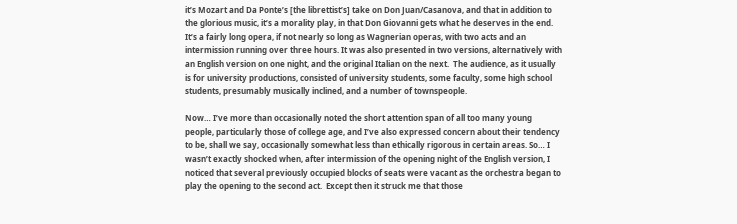it’s Mozart and Da Ponte’s [the librettist’s] take on Don Juan/Casanova, and that in addition to the glorious music, it’s a morality play, in that Don Giovanni gets what he deserves in the end. It’s a fairly long opera, if not nearly so long as Wagnerian operas, with two acts and an intermission running over three hours. It was also presented in two versions, alternatively with an English version on one night, and the original Italian on the next.  The audience, as it usually is for university productions, consisted of university students, some faculty, some high school students, presumably musically inclined, and a number of townspeople.

Now… I’ve more than occasionally noted the short attention span of all too many young people, particularly those of college age, and I’ve also expressed concern about their tendency to be, shall we say, occasionally somewhat less than ethically rigorous in certain areas. So… I wasn’t exactly shocked when, after intermission of the opening night of the English version, I noticed that several previously occupied blocks of seats were vacant as the orchestra began to play the opening to the second act.  Except then it struck me that those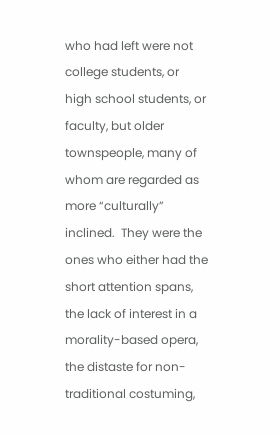who had left were not college students, or high school students, or faculty, but older townspeople, many of whom are regarded as more “culturally” inclined.  They were the ones who either had the short attention spans, the lack of interest in a morality-based opera, the distaste for non-traditional costuming,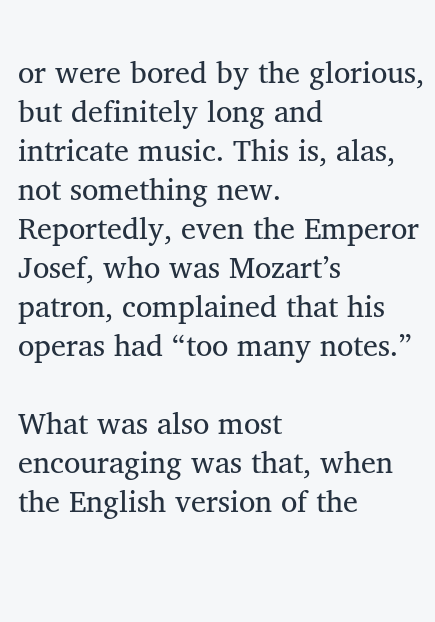or were bored by the glorious, but definitely long and intricate music. This is, alas, not something new. Reportedly, even the Emperor Josef, who was Mozart’s patron, complained that his operas had “too many notes.”

What was also most encouraging was that, when the English version of the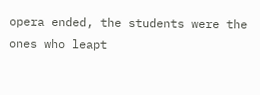opera ended, the students were the ones who leapt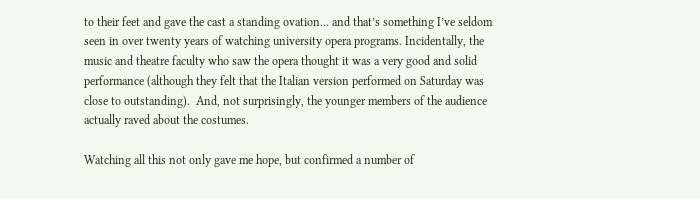to their feet and gave the cast a standing ovation… and that’s something I’ve seldom seen in over twenty years of watching university opera programs. Incidentally, the music and theatre faculty who saw the opera thought it was a very good and solid performance (although they felt that the Italian version performed on Saturday was close to outstanding).  And, not surprisingly, the younger members of the audience actually raved about the costumes.

Watching all this not only gave me hope, but confirmed a number of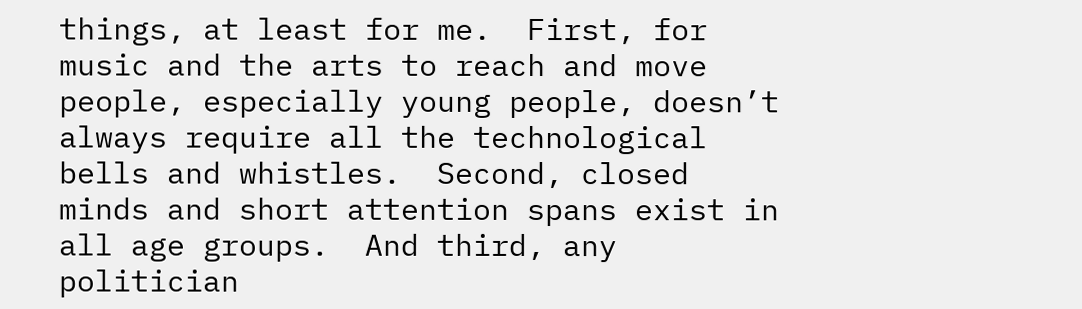things, at least for me.  First, for music and the arts to reach and move people, especially young people, doesn’t always require all the technological bells and whistles.  Second, closed minds and short attention spans exist in all age groups.  And third, any politician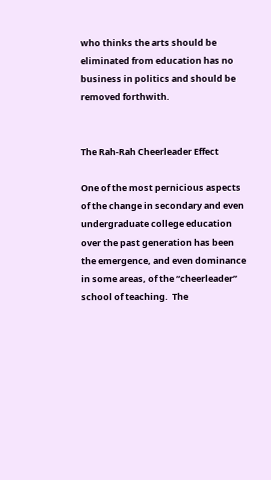who thinks the arts should be eliminated from education has no business in politics and should be removed forthwith.


The Rah-Rah Cheerleader Effect

One of the most pernicious aspects of the change in secondary and even undergraduate college education over the past generation has been the emergence, and even dominance in some areas, of the “cheerleader” school of teaching.  The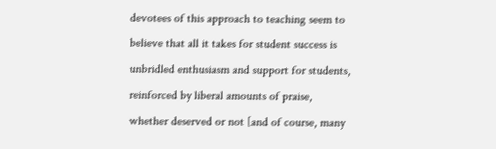devotees of this approach to teaching seem to believe that all it takes for student success is unbridled enthusiasm and support for students, reinforced by liberal amounts of praise, whether deserved or not [and of course, many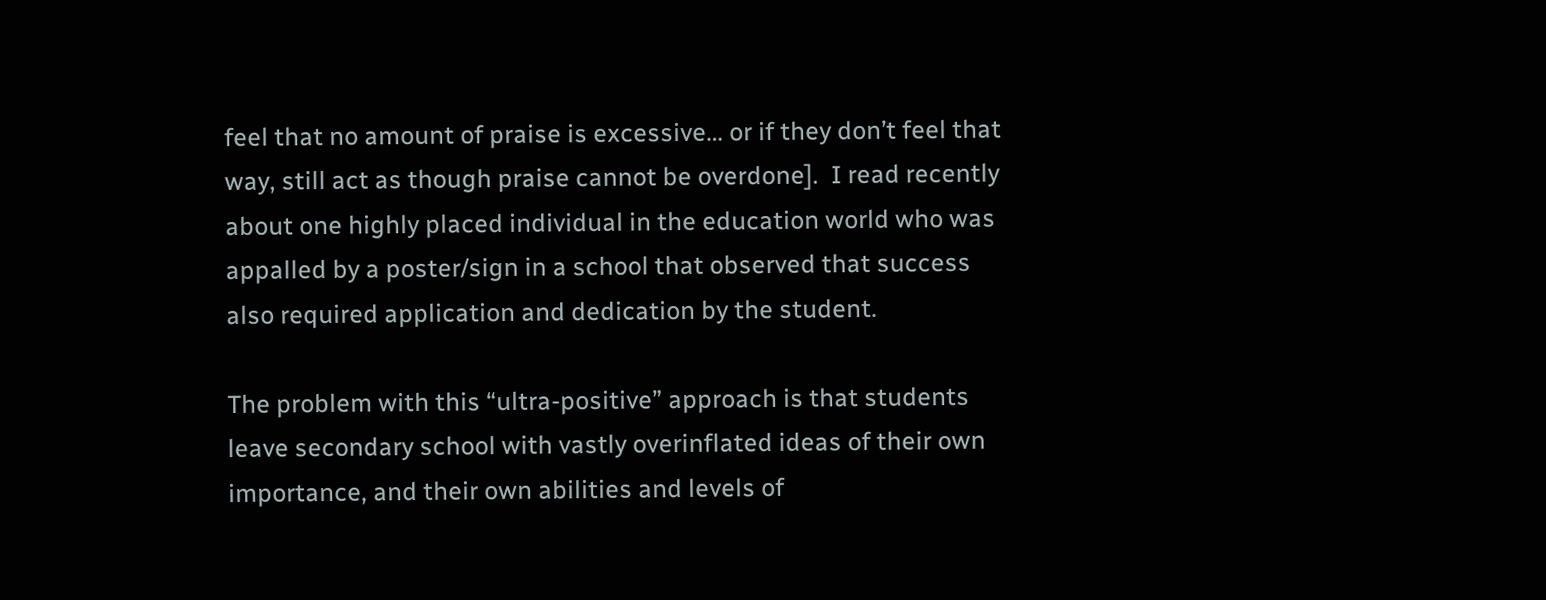feel that no amount of praise is excessive… or if they don’t feel that way, still act as though praise cannot be overdone].  I read recently about one highly placed individual in the education world who was appalled by a poster/sign in a school that observed that success also required application and dedication by the student.

The problem with this “ultra-positive” approach is that students leave secondary school with vastly overinflated ideas of their own importance, and their own abilities and levels of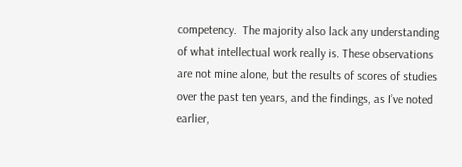competency.  The majority also lack any understanding of what intellectual work really is. These observations are not mine alone, but the results of scores of studies over the past ten years, and the findings, as I’ve noted earlier,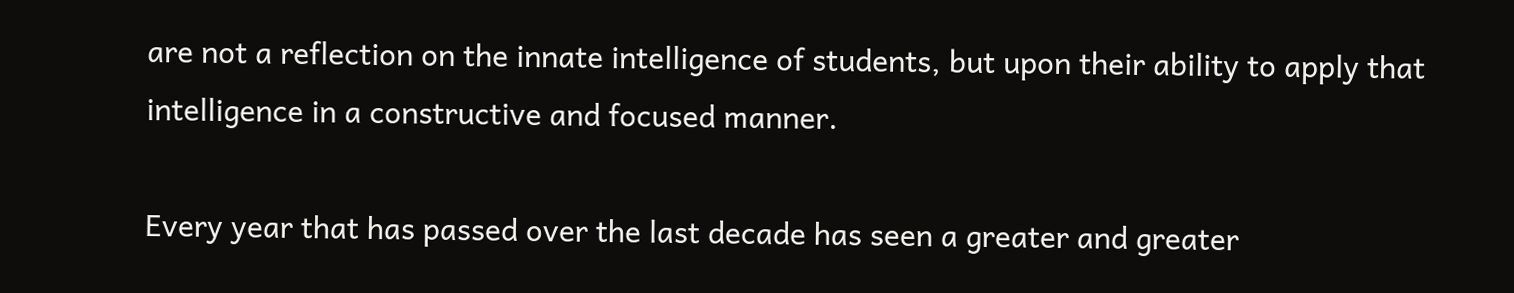are not a reflection on the innate intelligence of students, but upon their ability to apply that intelligence in a constructive and focused manner.

Every year that has passed over the last decade has seen a greater and greater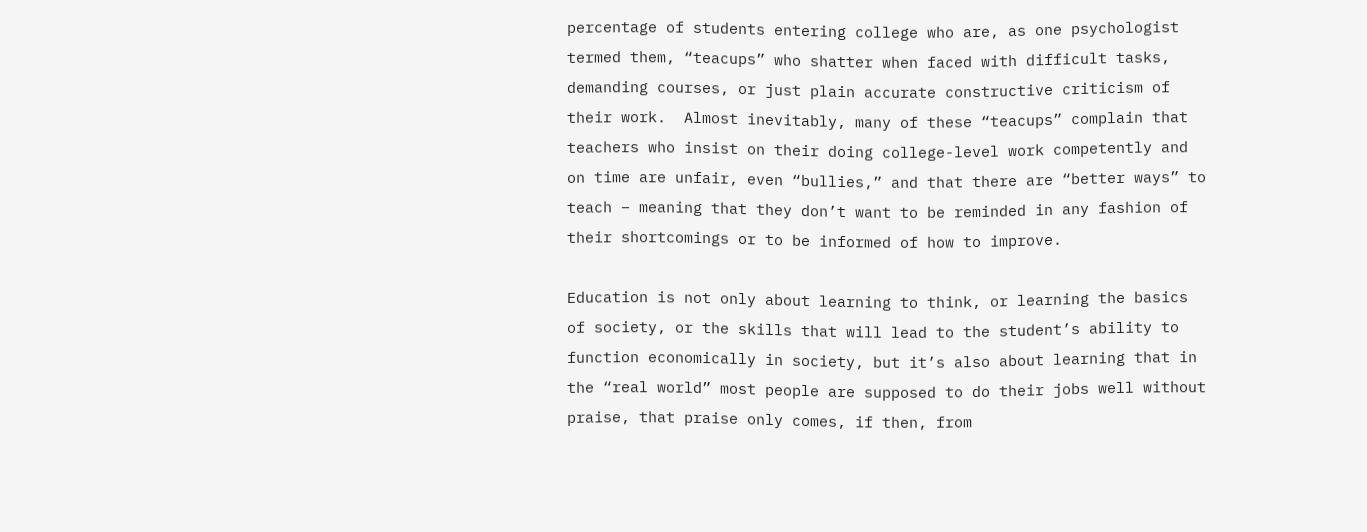percentage of students entering college who are, as one psychologist termed them, “teacups” who shatter when faced with difficult tasks, demanding courses, or just plain accurate constructive criticism of their work.  Almost inevitably, many of these “teacups” complain that teachers who insist on their doing college-level work competently and on time are unfair, even “bullies,” and that there are “better ways” to teach – meaning that they don’t want to be reminded in any fashion of their shortcomings or to be informed of how to improve.

Education is not only about learning to think, or learning the basics of society, or the skills that will lead to the student’s ability to function economically in society, but it’s also about learning that in the “real world” most people are supposed to do their jobs well without praise, that praise only comes, if then, from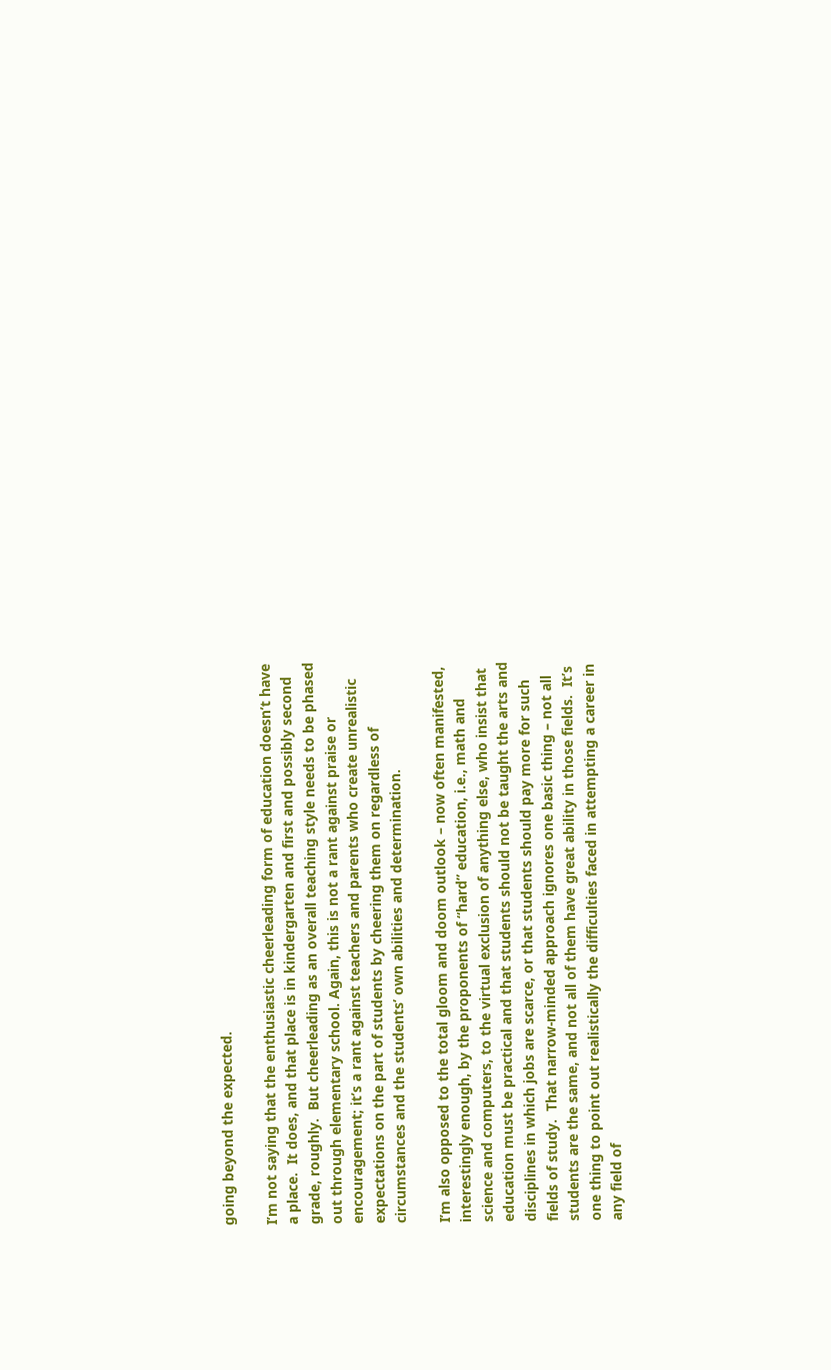going beyond the expected.

I’m not saying that the enthusiastic cheerleading form of education doesn’t have a place.  It does, and that place is in kindergarten and first and possibly second grade, roughly.  But cheerleading as an overall teaching style needs to be phased out through elementary school. Again, this is not a rant against praise or encouragement; it’s a rant against teachers and parents who create unrealistic expectations on the part of students by cheering them on regardless of circumstances and the students’ own abilities and determination.

I’m also opposed to the total gloom and doom outlook – now often manifested, interestingly enough, by the proponents of “hard” education, i.e., math and science and computers, to the virtual exclusion of anything else, who insist that education must be practical and that students should not be taught the arts and disciplines in which jobs are scarce, or that students should pay more for such fields of study.  That narrow-minded approach ignores one basic thing – not all students are the same, and not all of them have great ability in those fields.  It’s one thing to point out realistically the difficulties faced in attempting a career in any field of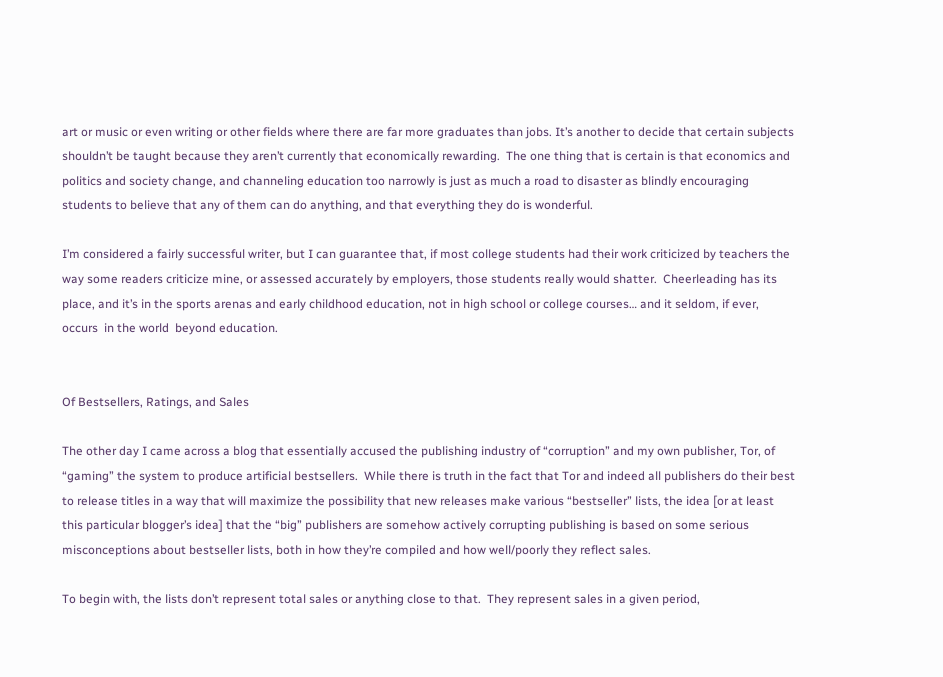art or music or even writing or other fields where there are far more graduates than jobs. It’s another to decide that certain subjects shouldn’t be taught because they aren’t currently that economically rewarding.  The one thing that is certain is that economics and politics and society change, and channeling education too narrowly is just as much a road to disaster as blindly encouraging students to believe that any of them can do anything, and that everything they do is wonderful.

I’m considered a fairly successful writer, but I can guarantee that, if most college students had their work criticized by teachers the way some readers criticize mine, or assessed accurately by employers, those students really would shatter.  Cheerleading has its place, and it’s in the sports arenas and early childhood education, not in high school or college courses… and it seldom, if ever, occurs  in the world  beyond education.


Of Bestsellers, Ratings, and Sales

The other day I came across a blog that essentially accused the publishing industry of “corruption” and my own publisher, Tor, of “gaming” the system to produce artificial bestsellers.  While there is truth in the fact that Tor and indeed all publishers do their best to release titles in a way that will maximize the possibility that new releases make various “bestseller” lists, the idea [or at least this particular blogger’s idea] that the “big” publishers are somehow actively corrupting publishing is based on some serious misconceptions about bestseller lists, both in how they’re compiled and how well/poorly they reflect sales.

To begin with, the lists don’t represent total sales or anything close to that.  They represent sales in a given period,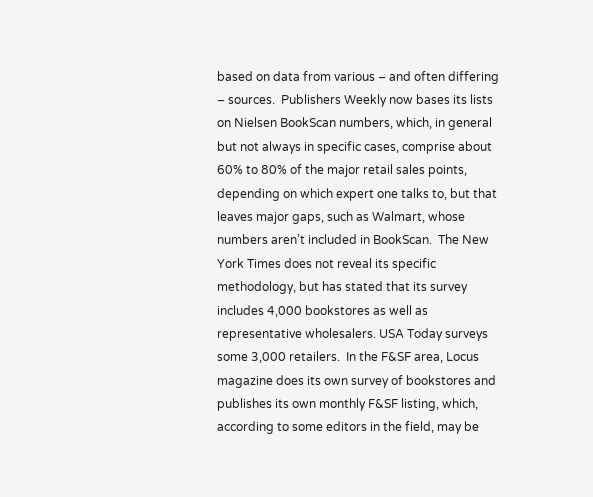based on data from various – and often differing – sources.  Publishers Weekly now bases its lists on Nielsen BookScan numbers, which, in general but not always in specific cases, comprise about 60% to 80% of the major retail sales points, depending on which expert one talks to, but that leaves major gaps, such as Walmart, whose numbers aren’t included in BookScan.  The New York Times does not reveal its specific methodology, but has stated that its survey includes 4,000 bookstores as well as representative wholesalers. USA Today surveys some 3,000 retailers.  In the F&SF area, Locus magazine does its own survey of bookstores and publishes its own monthly F&SF listing, which, according to some editors in the field, may be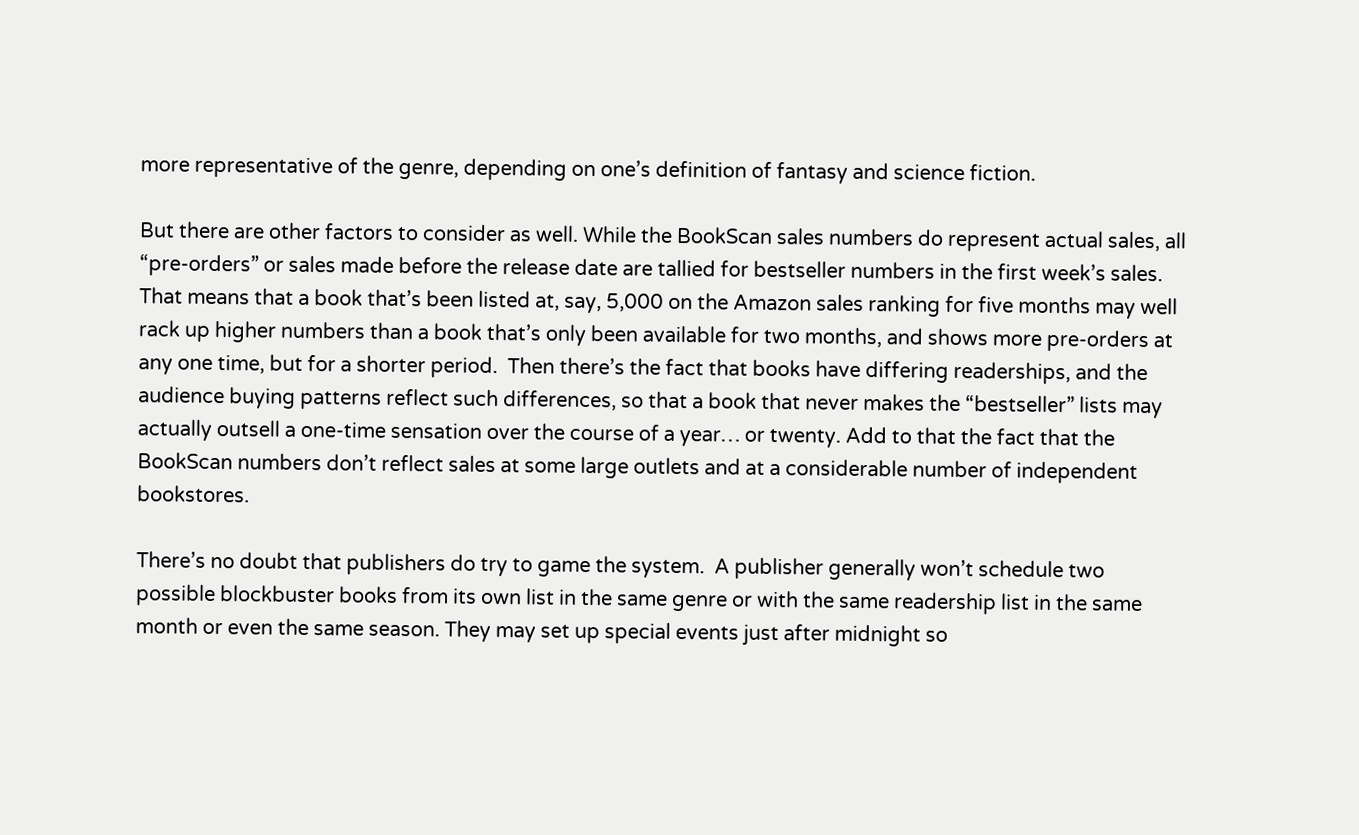more representative of the genre, depending on one’s definition of fantasy and science fiction.

But there are other factors to consider as well. While the BookScan sales numbers do represent actual sales, all “pre-orders” or sales made before the release date are tallied for bestseller numbers in the first week’s sales.  That means that a book that’s been listed at, say, 5,000 on the Amazon sales ranking for five months may well rack up higher numbers than a book that’s only been available for two months, and shows more pre-orders at any one time, but for a shorter period.  Then there’s the fact that books have differing readerships, and the audience buying patterns reflect such differences, so that a book that never makes the “bestseller” lists may actually outsell a one-time sensation over the course of a year… or twenty. Add to that the fact that the BookScan numbers don’t reflect sales at some large outlets and at a considerable number of independent bookstores.

There’s no doubt that publishers do try to game the system.  A publisher generally won’t schedule two possible blockbuster books from its own list in the same genre or with the same readership list in the same month or even the same season. They may set up special events just after midnight so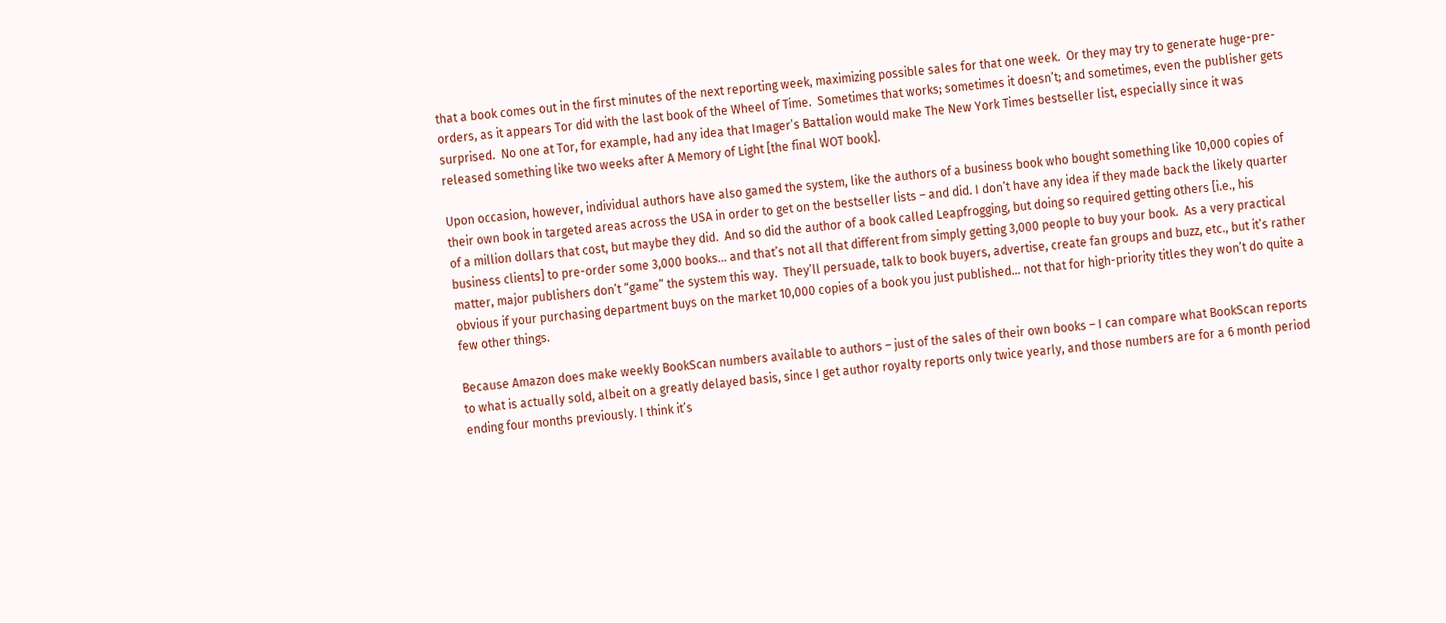that a book comes out in the first minutes of the next reporting week, maximizing possible sales for that one week.  Or they may try to generate huge-pre-orders, as it appears Tor did with the last book of the Wheel of Time.  Sometimes that works; sometimes it doesn’t; and sometimes, even the publisher gets surprised.  No one at Tor, for example, had any idea that Imager’s Battalion would make The New York Times bestseller list, especially since it was released something like two weeks after A Memory of Light [the final WOT book].

Upon occasion, however, individual authors have also gamed the system, like the authors of a business book who bought something like 10,000 copies of their own book in targeted areas across the USA in order to get on the bestseller lists – and did. I don’t have any idea if they made back the likely quarter of a million dollars that cost, but maybe they did.  And so did the author of a book called Leapfrogging, but doing so required getting others [i.e., his business clients] to pre-order some 3,000 books… and that’s not all that different from simply getting 3,000 people to buy your book.  As a very practical matter, major publishers don’t “game” the system this way.  They’ll persuade, talk to book buyers, advertise, create fan groups and buzz, etc., but it’s rather obvious if your purchasing department buys on the market 10,000 copies of a book you just published… not that for high-priority titles they won’t do quite a few other things.

Because Amazon does make weekly BookScan numbers available to authors – just of the sales of their own books – I can compare what BookScan reports to what is actually sold, albeit on a greatly delayed basis, since I get author royalty reports only twice yearly, and those numbers are for a 6 month period ending four months previously. I think it’s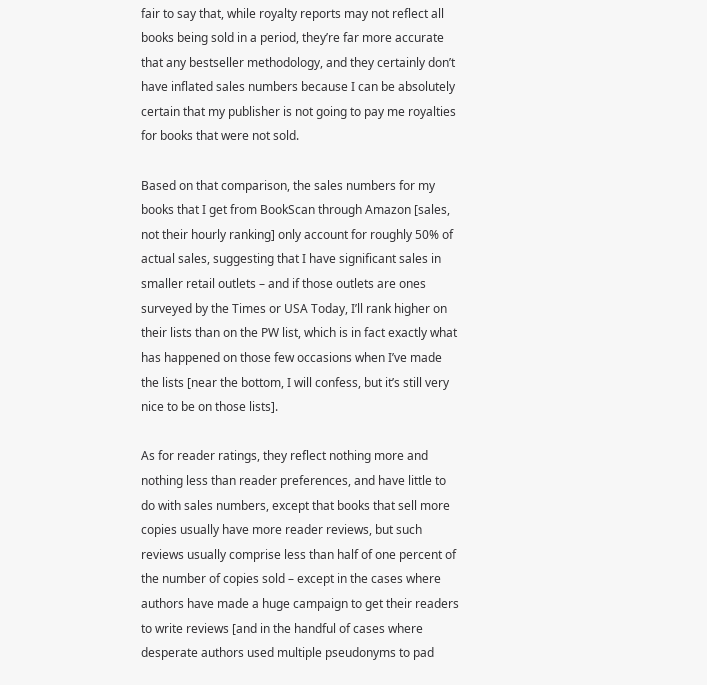fair to say that, while royalty reports may not reflect all books being sold in a period, they’re far more accurate that any bestseller methodology, and they certainly don’t have inflated sales numbers because I can be absolutely certain that my publisher is not going to pay me royalties for books that were not sold.

Based on that comparison, the sales numbers for my books that I get from BookScan through Amazon [sales, not their hourly ranking] only account for roughly 50% of actual sales, suggesting that I have significant sales in smaller retail outlets – and if those outlets are ones surveyed by the Times or USA Today, I’ll rank higher on their lists than on the PW list, which is in fact exactly what has happened on those few occasions when I’ve made the lists [near the bottom, I will confess, but it’s still very nice to be on those lists].

As for reader ratings, they reflect nothing more and nothing less than reader preferences, and have little to do with sales numbers, except that books that sell more copies usually have more reader reviews, but such reviews usually comprise less than half of one percent of the number of copies sold – except in the cases where authors have made a huge campaign to get their readers to write reviews [and in the handful of cases where desperate authors used multiple pseudonyms to pad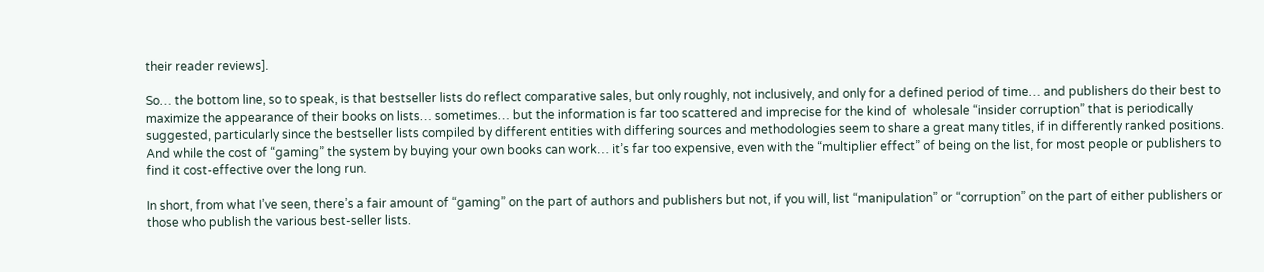their reader reviews].

So… the bottom line, so to speak, is that bestseller lists do reflect comparative sales, but only roughly, not inclusively, and only for a defined period of time… and publishers do their best to maximize the appearance of their books on lists… sometimes… but the information is far too scattered and imprecise for the kind of  wholesale “insider corruption” that is periodically suggested, particularly since the bestseller lists compiled by different entities with differing sources and methodologies seem to share a great many titles, if in differently ranked positions.  And while the cost of “gaming” the system by buying your own books can work… it’s far too expensive, even with the “multiplier effect” of being on the list, for most people or publishers to find it cost-effective over the long run.

In short, from what I’ve seen, there’s a fair amount of “gaming” on the part of authors and publishers but not, if you will, list “manipulation” or “corruption” on the part of either publishers or those who publish the various best-seller lists.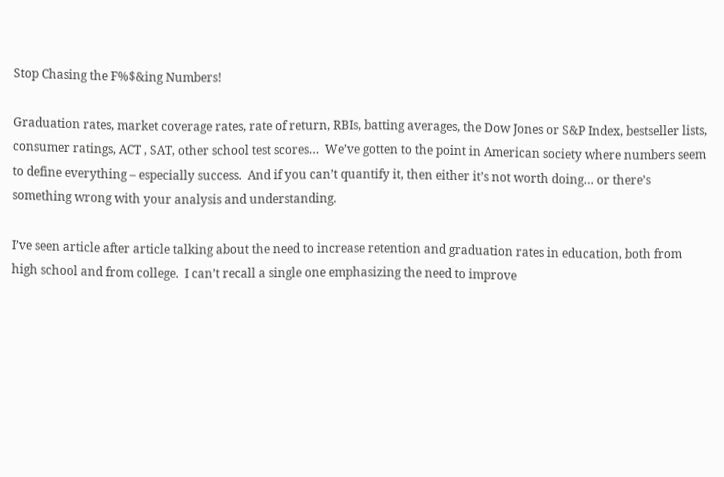Stop Chasing the F%$&ing Numbers!

Graduation rates, market coverage rates, rate of return, RBIs, batting averages, the Dow Jones or S&P Index, bestseller lists, consumer ratings, ACT , SAT, other school test scores…  We’ve gotten to the point in American society where numbers seem to define everything – especially success.  And if you can’t quantify it, then either it’s not worth doing… or there’s something wrong with your analysis and understanding.

I’ve seen article after article talking about the need to increase retention and graduation rates in education, both from high school and from college.  I can’t recall a single one emphasizing the need to improve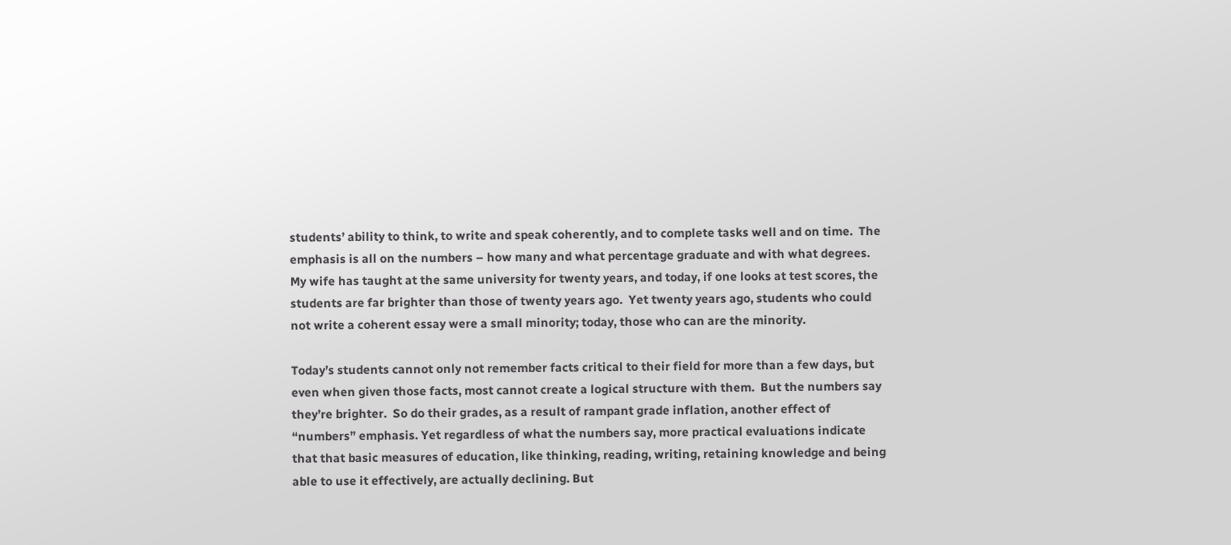students’ ability to think, to write and speak coherently, and to complete tasks well and on time.  The emphasis is all on the numbers – how many and what percentage graduate and with what degrees.  My wife has taught at the same university for twenty years, and today, if one looks at test scores, the students are far brighter than those of twenty years ago.  Yet twenty years ago, students who could not write a coherent essay were a small minority; today, those who can are the minority.

Today’s students cannot only not remember facts critical to their field for more than a few days, but even when given those facts, most cannot create a logical structure with them.  But the numbers say they’re brighter.  So do their grades, as a result of rampant grade inflation, another effect of “numbers” emphasis. Yet regardless of what the numbers say, more practical evaluations indicate that that basic measures of education, like thinking, reading, writing, retaining knowledge and being able to use it effectively, are actually declining. But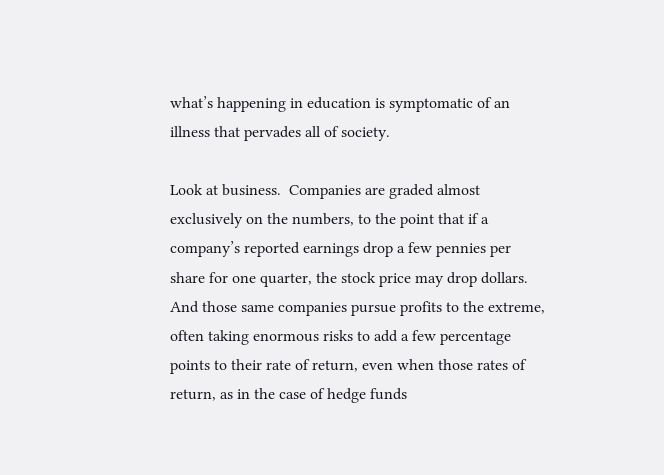what’s happening in education is symptomatic of an illness that pervades all of society.

Look at business.  Companies are graded almost exclusively on the numbers, to the point that if a company’s reported earnings drop a few pennies per share for one quarter, the stock price may drop dollars.  And those same companies pursue profits to the extreme, often taking enormous risks to add a few percentage points to their rate of return, even when those rates of return, as in the case of hedge funds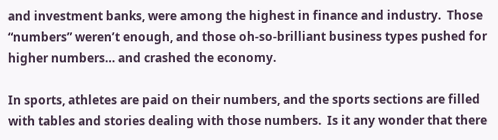and investment banks, were among the highest in finance and industry.  Those “numbers” weren’t enough, and those oh-so-brilliant business types pushed for higher numbers… and crashed the economy.

In sports, athletes are paid on their numbers, and the sports sections are filled with tables and stories dealing with those numbers.  Is it any wonder that there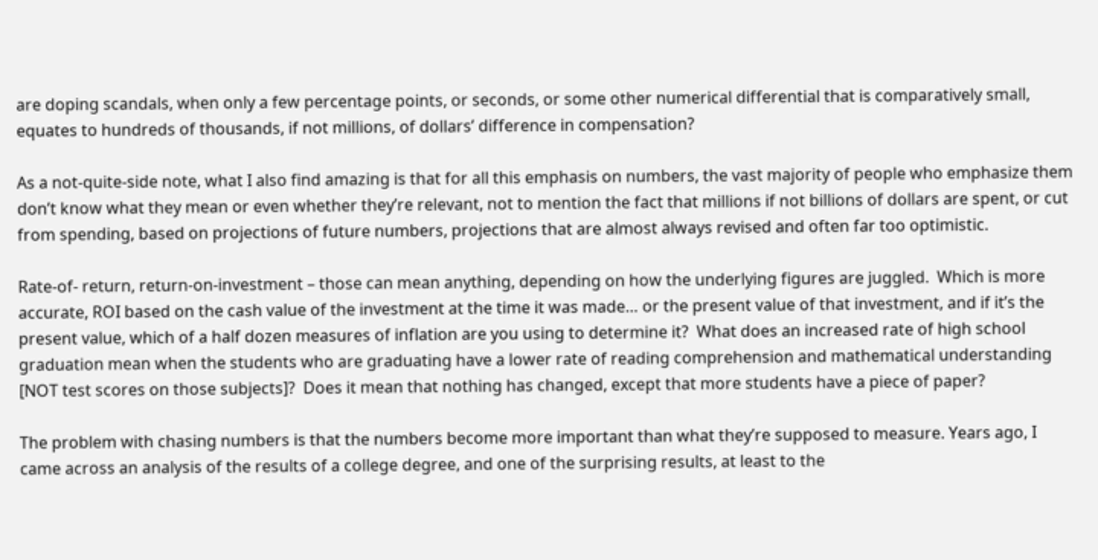are doping scandals, when only a few percentage points, or seconds, or some other numerical differential that is comparatively small, equates to hundreds of thousands, if not millions, of dollars’ difference in compensation?

As a not-quite-side note, what I also find amazing is that for all this emphasis on numbers, the vast majority of people who emphasize them don’t know what they mean or even whether they’re relevant, not to mention the fact that millions if not billions of dollars are spent, or cut from spending, based on projections of future numbers, projections that are almost always revised and often far too optimistic.

Rate-of- return, return-on-investment – those can mean anything, depending on how the underlying figures are juggled.  Which is more accurate, ROI based on the cash value of the investment at the time it was made… or the present value of that investment, and if it’s the present value, which of a half dozen measures of inflation are you using to determine it?  What does an increased rate of high school graduation mean when the students who are graduating have a lower rate of reading comprehension and mathematical understanding [NOT test scores on those subjects]?  Does it mean that nothing has changed, except that more students have a piece of paper?

The problem with chasing numbers is that the numbers become more important than what they’re supposed to measure. Years ago, I came across an analysis of the results of a college degree, and one of the surprising results, at least to the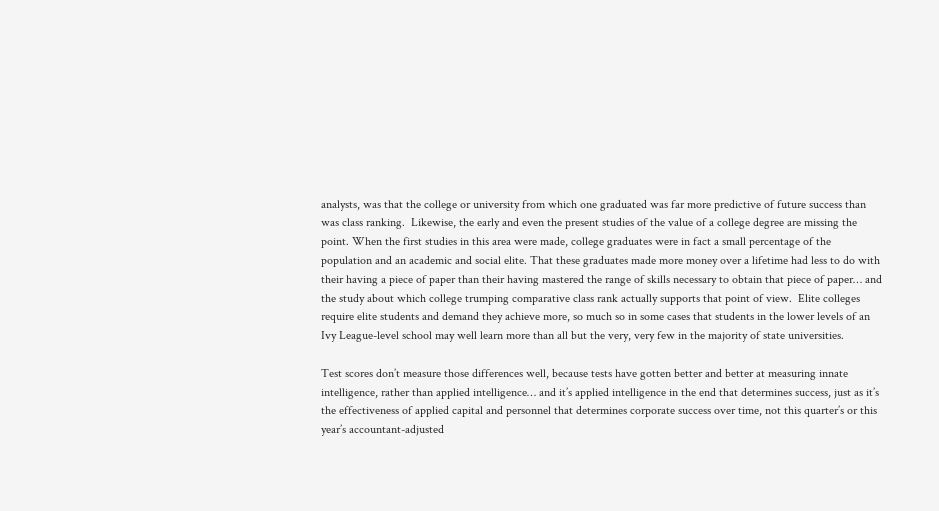analysts, was that the college or university from which one graduated was far more predictive of future success than was class ranking.  Likewise, the early and even the present studies of the value of a college degree are missing the point. When the first studies in this area were made, college graduates were in fact a small percentage of the population and an academic and social elite. That these graduates made more money over a lifetime had less to do with their having a piece of paper than their having mastered the range of skills necessary to obtain that piece of paper… and the study about which college trumping comparative class rank actually supports that point of view.  Elite colleges require elite students and demand they achieve more, so much so in some cases that students in the lower levels of an Ivy League-level school may well learn more than all but the very, very few in the majority of state universities.

Test scores don’t measure those differences well, because tests have gotten better and better at measuring innate intelligence, rather than applied intelligence… and it’s applied intelligence in the end that determines success, just as it’s the effectiveness of applied capital and personnel that determines corporate success over time, not this quarter’s or this year’s accountant-adjusted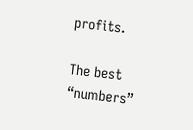profits.

The best “numbers”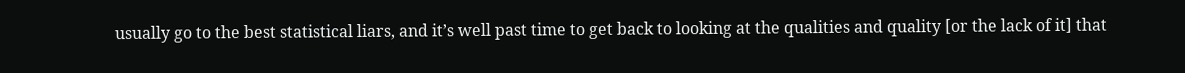usually go to the best statistical liars, and it’s well past time to get back to looking at the qualities and quality [or the lack of it] that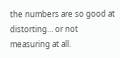the numbers are so good at distorting… or not measuring at all.